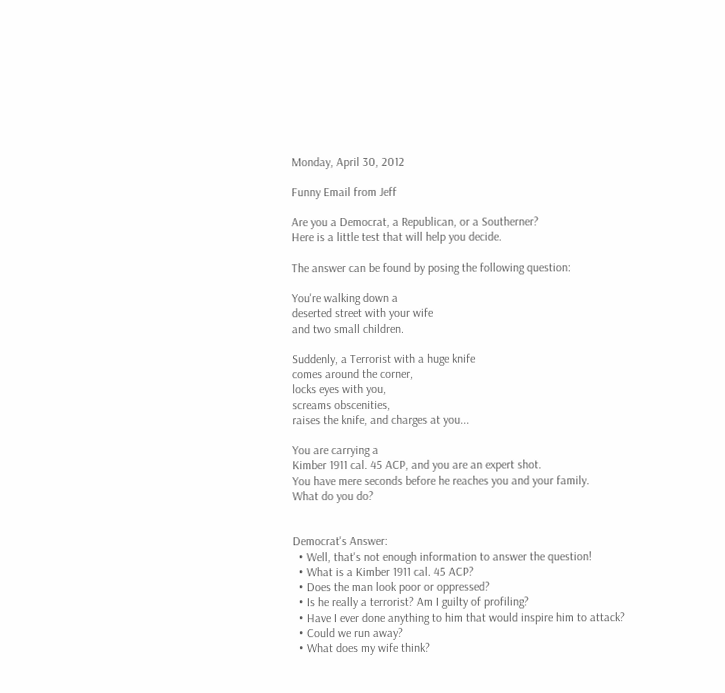Monday, April 30, 2012

Funny Email from Jeff

Are you a Democrat, a Republican, or a Southerner?
Here is a little test that will help you decide.

The answer can be found by posing the following question:

You're walking down a
deserted street with your wife
and two small children.

Suddenly, a Terrorist with a huge knife
comes around the corner,
locks eyes with you,
screams obscenities,
raises the knife, and charges at you...

You are carrying a
Kimber 1911 cal. 45 ACP, and you are an expert shot.
You have mere seconds before he reaches you and your family.
What do you do?


Democrat's Answer:
  • Well, that's not enough information to answer the question!
  • What is a Kimber 1911 cal. 45 ACP?
  • Does the man look poor or oppressed?
  • Is he really a terrorist? Am I guilty of profiling?
  • Have I ever done anything to him that would inspire him to attack?
  • Could we run away?
  • What does my wife think?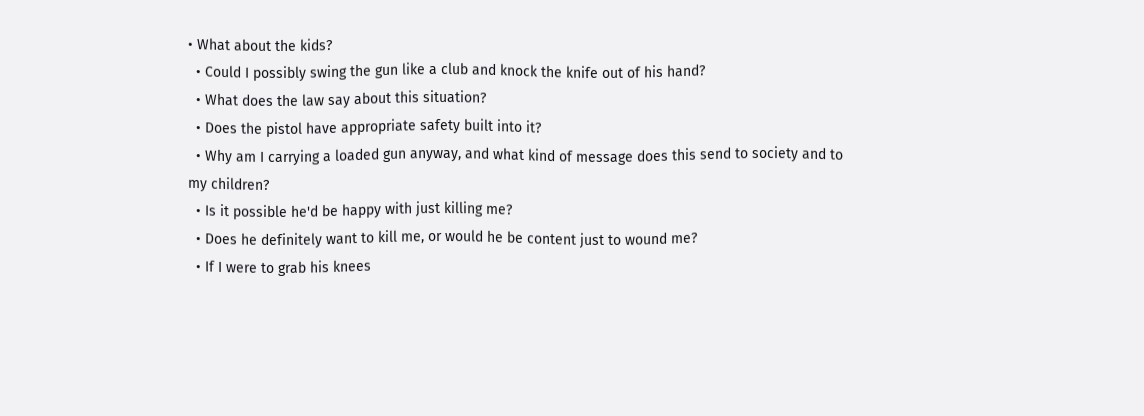• What about the kids?
  • Could I possibly swing the gun like a club and knock the knife out of his hand?
  • What does the law say about this situation?
  • Does the pistol have appropriate safety built into it?
  • Why am I carrying a loaded gun anyway, and what kind of message does this send to society and to my children?
  • Is it possible he'd be happy with just killing me?
  • Does he definitely want to kill me, or would he be content just to wound me?
  • If I were to grab his knees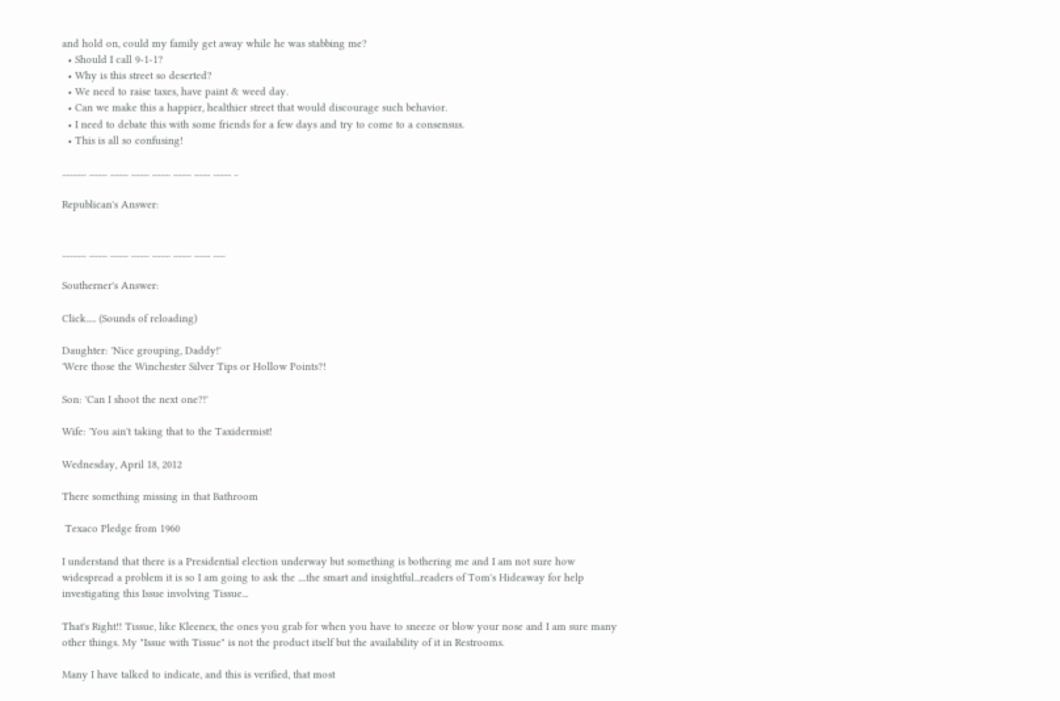and hold on, could my family get away while he was stabbing me?
  • Should I call 9-1-1?
  • Why is this street so deserted?
  • We need to raise taxes, have paint & weed day.
  • Can we make this a happier, healthier street that would discourage such behavior.
  • I need to debate this with some friends for a few days and try to come to a consensus.
  • This is all so confusing!

............ ......... ......... ......... ......... ......... ........ ......... ..

Republican's Answer:


............ ......... ......... ......... ......... ......... ........ ......

Southerner's Answer:

Click..... (Sounds of reloading)

Daughter: 'Nice grouping, Daddy!'
'Were those the Winchester Silver Tips or Hollow Points?!

Son: 'Can I shoot the next one?!'

Wife: 'You ain't taking that to the Taxidermist!

Wednesday, April 18, 2012

There something missing in that Bathroom

 Texaco Pledge from 1960

I understand that there is a Presidential election underway but something is bothering me and I am not sure how widespread a problem it is so I am going to ask the ....the smart and insightful...readers of Tom's Hideaway for help investigating this Issue involving Tissue...

That's Right!! Tissue, like Kleenex, the ones you grab for when you have to sneeze or blow your nose and I am sure many other things. My "Issue with Tissue" is not the product itself but the availability of it in Restrooms.

Many I have talked to indicate, and this is verified, that most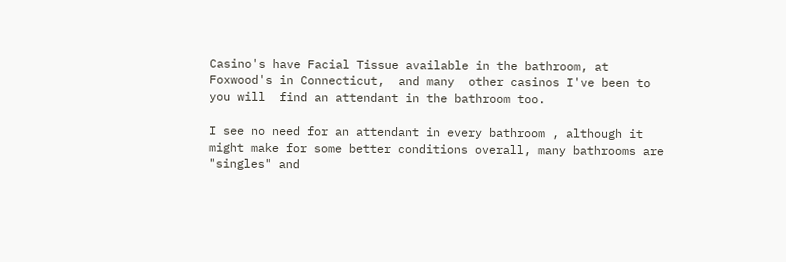Casino's have Facial Tissue available in the bathroom, at Foxwood's in Connecticut,  and many  other casinos I've been to you will  find an attendant in the bathroom too.

I see no need for an attendant in every bathroom , although it might make for some better conditions overall, many bathrooms are "singles" and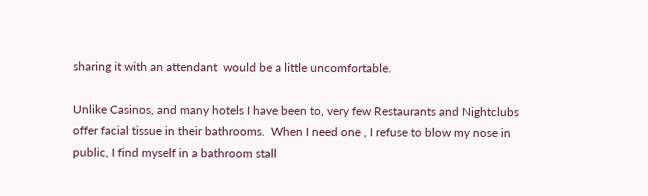sharing it with an attendant  would be a little uncomfortable.

Unlike Casinos, and many hotels I have been to, very few Restaurants and Nightclubs offer facial tissue in their bathrooms.  When I need one , I refuse to blow my nose in public, I find myself in a bathroom stall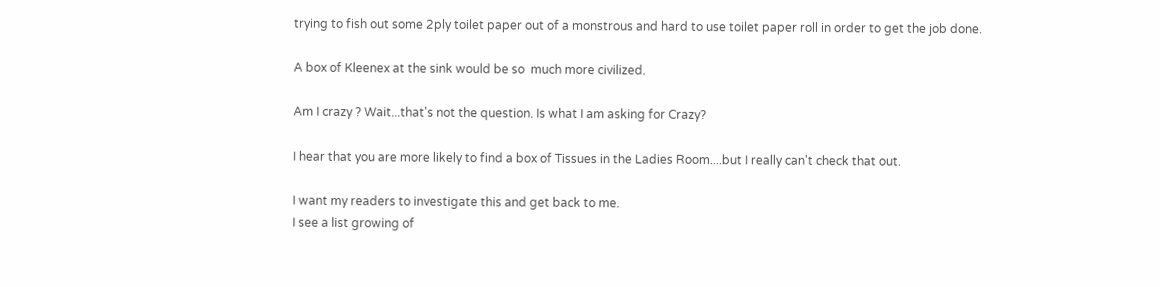trying to fish out some 2ply toilet paper out of a monstrous and hard to use toilet paper roll in order to get the job done.

A box of Kleenex at the sink would be so  much more civilized.

Am I crazy ? Wait...that's not the question. Is what I am asking for Crazy?

I hear that you are more likely to find a box of Tissues in the Ladies Room....but I really can't check that out.

I want my readers to investigate this and get back to me.
I see a list growing of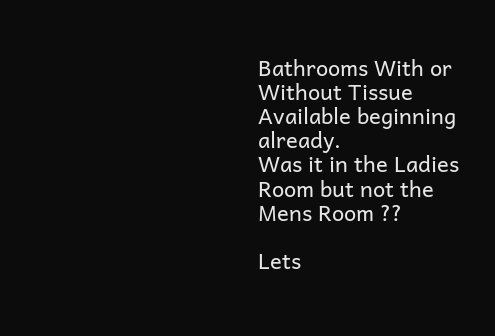Bathrooms With or Without Tissue Available beginning already.
Was it in the Ladies Room but not the Mens Room ??

Lets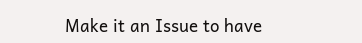Make it an Issue to have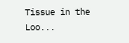Tissue in the Loo...